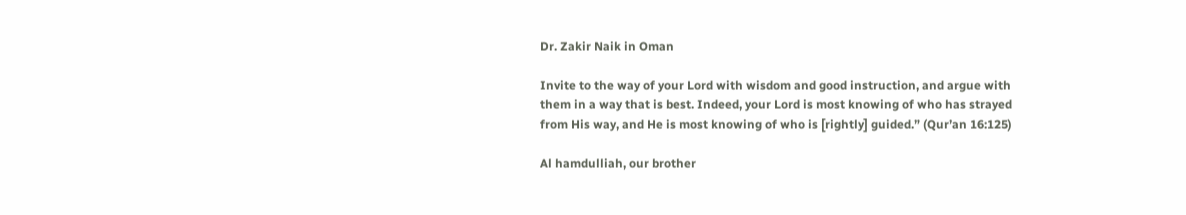Dr. Zakir Naik in Oman

Invite to the way of your Lord with wisdom and good instruction, and argue with them in a way that is best. Indeed, your Lord is most knowing of who has strayed from His way, and He is most knowing of who is [rightly] guided.” (Qur’an 16:125)

Al hamdulliah, our brother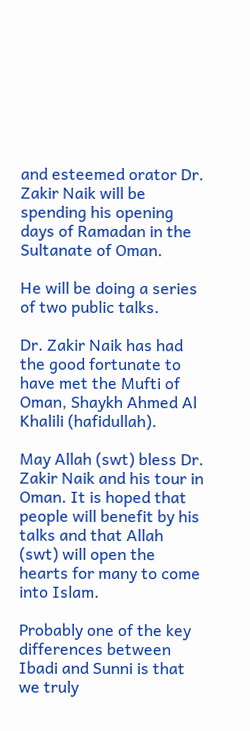and esteemed orator Dr. Zakir Naik will be spending his opening days of Ramadan in the Sultanate of Oman.

He will be doing a series of two public talks.

Dr. Zakir Naik has had the good fortunate to have met the Mufti of Oman, Shaykh Ahmed Al Khalili (hafidullah).

May Allah (swt) bless Dr. Zakir Naik and his tour in Oman. It is hoped that people will benefit by his talks and that Allah (swt) will open the hearts for many to come into Islam.

Probably one of the key differences between Ibadi and Sunni is that we truly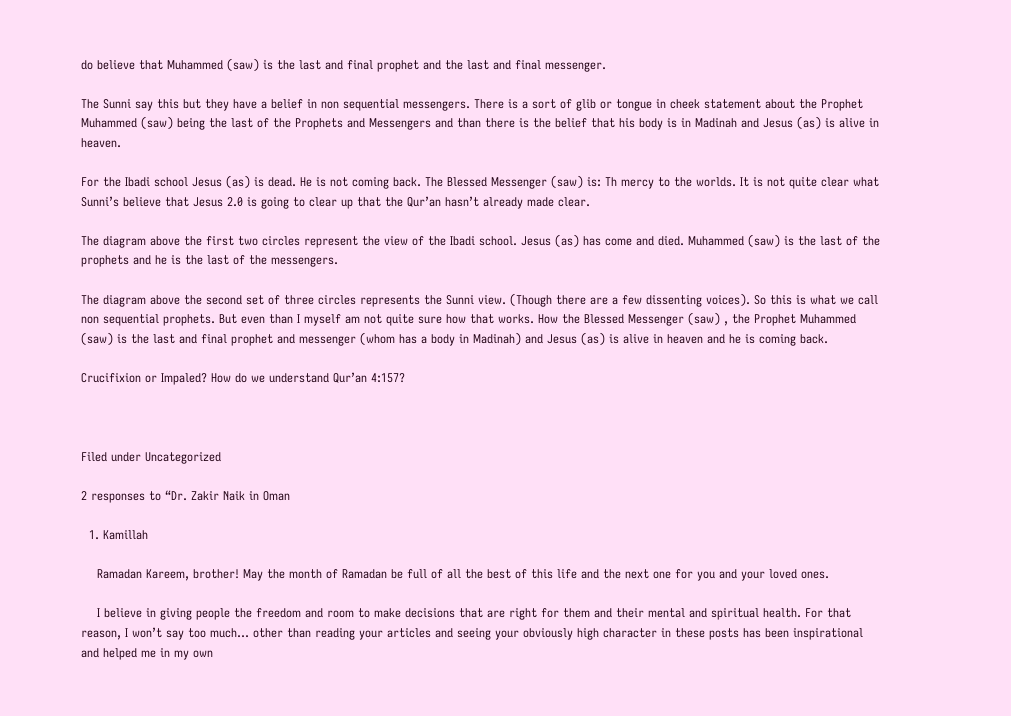do believe that Muhammed (saw) is the last and final prophet and the last and final messenger.

The Sunni say this but they have a belief in non sequential messengers. There is a sort of glib or tongue in cheek statement about the Prophet Muhammed (saw) being the last of the Prophets and Messengers and than there is the belief that his body is in Madinah and Jesus (as) is alive in heaven.

For the Ibadi school Jesus (as) is dead. He is not coming back. The Blessed Messenger (saw) is: Th mercy to the worlds. It is not quite clear what Sunni’s believe that Jesus 2.0 is going to clear up that the Qur’an hasn’t already made clear.

The diagram above the first two circles represent the view of the Ibadi school. Jesus (as) has come and died. Muhammed (saw) is the last of the prophets and he is the last of the messengers.

The diagram above the second set of three circles represents the Sunni view. (Though there are a few dissenting voices). So this is what we call non sequential prophets. But even than I myself am not quite sure how that works. How the Blessed Messenger (saw) , the Prophet Muhammed (saw) is the last and final prophet and messenger (whom has a body in Madinah) and Jesus (as) is alive in heaven and he is coming back.

Crucifixion or Impaled? How do we understand Qur’an 4:157?



Filed under Uncategorized

2 responses to “Dr. Zakir Naik in Oman

  1. Kamillah

    Ramadan Kareem, brother! May the month of Ramadan be full of all the best of this life and the next one for you and your loved ones.

    I believe in giving people the freedom and room to make decisions that are right for them and their mental and spiritual health. For that reason, I won’t say too much… other than reading your articles and seeing your obviously high character in these posts has been inspirational and helped me in my own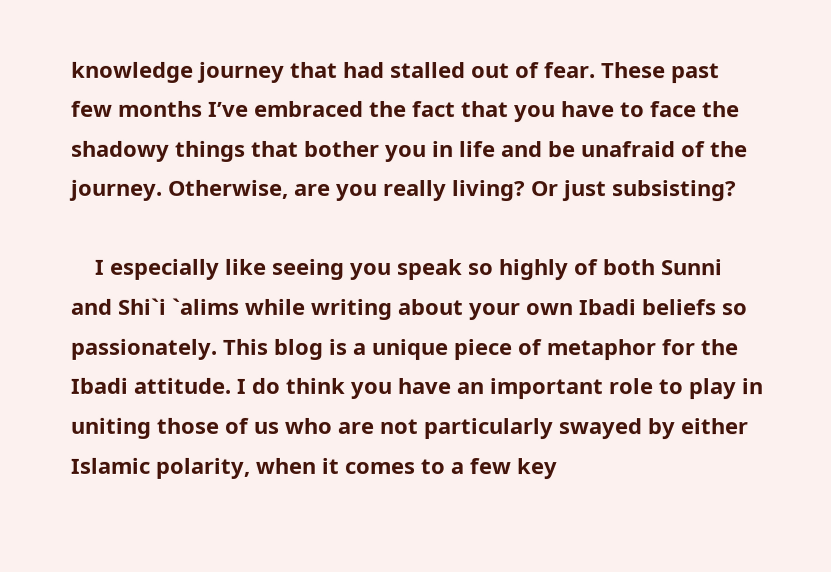knowledge journey that had stalled out of fear. These past few months I’ve embraced the fact that you have to face the shadowy things that bother you in life and be unafraid of the journey. Otherwise, are you really living? Or just subsisting?

    I especially like seeing you speak so highly of both Sunni and Shi`i `alims while writing about your own Ibadi beliefs so passionately. This blog is a unique piece of metaphor for the Ibadi attitude. I do think you have an important role to play in uniting those of us who are not particularly swayed by either Islamic polarity, when it comes to a few key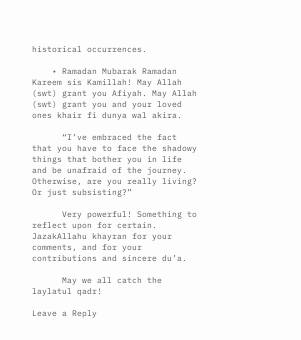historical occurrences.

    • Ramadan Mubarak Ramadan Kareem sis Kamillah! May Allah (swt) grant you Afiyah. May Allah (swt) grant you and your loved ones khair fi dunya wal akira.

      “I’ve embraced the fact that you have to face the shadowy things that bother you in life and be unafraid of the journey. Otherwise, are you really living? Or just subsisting?”

      Very powerful! Something to reflect upon for certain. JazakAllahu khayran for your comments, and for your contributions and sincere du’a.

      May we all catch the laylatul qadr!

Leave a Reply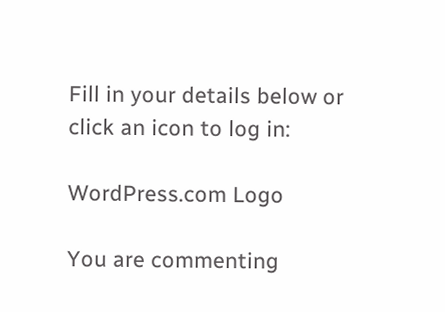Fill in your details below or click an icon to log in:

WordPress.com Logo

You are commenting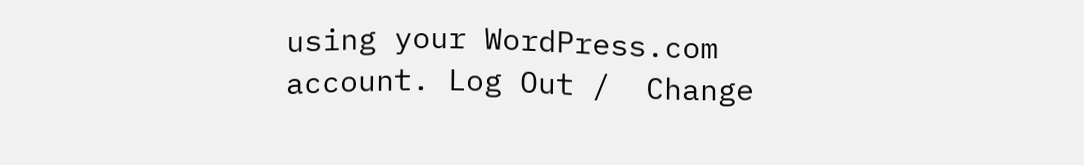using your WordPress.com account. Log Out /  Change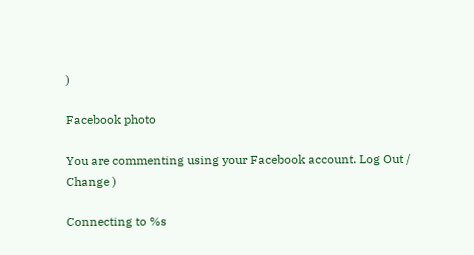)

Facebook photo

You are commenting using your Facebook account. Log Out /  Change )

Connecting to %s